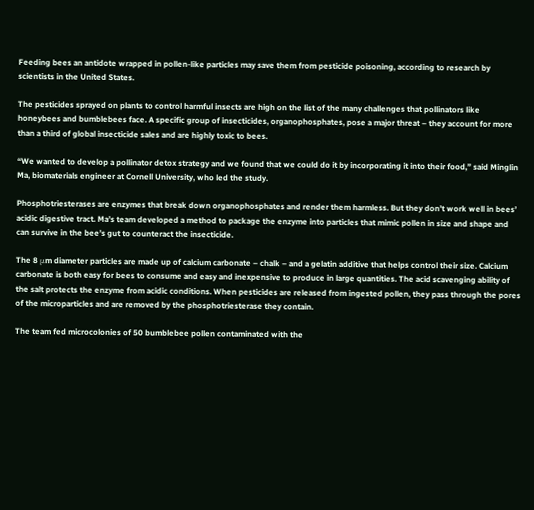Feeding bees an antidote wrapped in pollen-like particles may save them from pesticide poisoning, according to research by scientists in the United States.

The pesticides sprayed on plants to control harmful insects are high on the list of the many challenges that pollinators like honeybees and bumblebees face. A specific group of insecticides, organophosphates, pose a major threat – they account for more than a third of global insecticide sales and are highly toxic to bees.

“We wanted to develop a pollinator detox strategy and we found that we could do it by incorporating it into their food,” said Minglin Ma, biomaterials engineer at Cornell University, who led the study.

Phosphotriesterases are enzymes that break down organophosphates and render them harmless. But they don’t work well in bees’ acidic digestive tract. Ma’s team developed a method to package the enzyme into particles that mimic pollen in size and shape and can survive in the bee’s gut to counteract the insecticide.

The 8 μm diameter particles are made up of calcium carbonate – chalk – and a gelatin additive that helps control their size. Calcium carbonate is both easy for bees to consume and easy and inexpensive to produce in large quantities. The acid scavenging ability of the salt protects the enzyme from acidic conditions. When pesticides are released from ingested pollen, they pass through the pores of the microparticles and are removed by the phosphotriesterase they contain.

The team fed microcolonies of 50 bumblebee pollen contaminated with the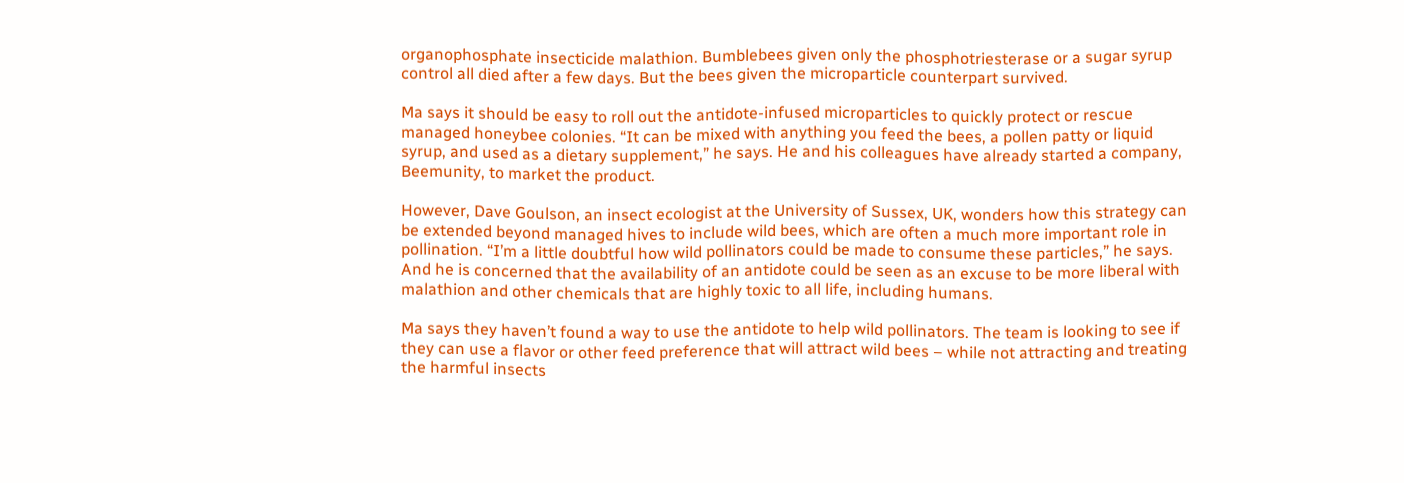organophosphate insecticide malathion. Bumblebees given only the phosphotriesterase or a sugar syrup control all died after a few days. But the bees given the microparticle counterpart survived.

Ma says it should be easy to roll out the antidote-infused microparticles to quickly protect or rescue managed honeybee colonies. “It can be mixed with anything you feed the bees, a pollen patty or liquid syrup, and used as a dietary supplement,” he says. He and his colleagues have already started a company, Beemunity, to market the product.

However, Dave Goulson, an insect ecologist at the University of Sussex, UK, wonders how this strategy can be extended beyond managed hives to include wild bees, which are often a much more important role in pollination. “I’m a little doubtful how wild pollinators could be made to consume these particles,” he says. And he is concerned that the availability of an antidote could be seen as an excuse to be more liberal with malathion and other chemicals that are highly toxic to all life, including humans.

Ma says they haven’t found a way to use the antidote to help wild pollinators. The team is looking to see if they can use a flavor or other feed preference that will attract wild bees – while not attracting and treating the harmful insects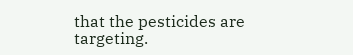that the pesticides are targeting.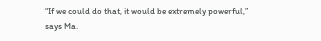“If we could do that, it would be extremely powerful,” says Ma.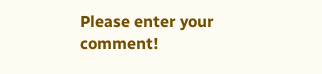Please enter your comment!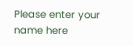Please enter your name here